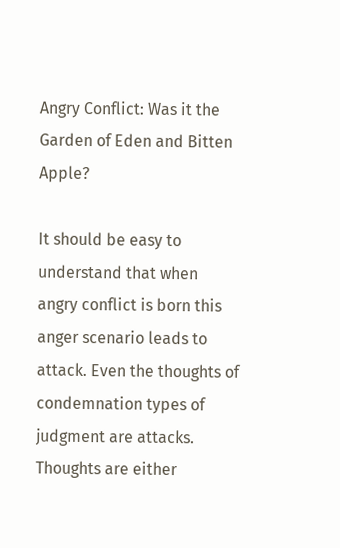Angry Conflict: Was it the Garden of Eden and Bitten Apple?

It should be easy to understand that when angry conflict is born this anger scenario leads to attack. Even the thoughts of condemnation types of judgment are attacks. Thoughts are either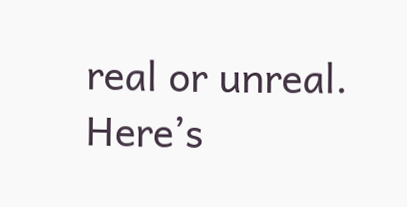real or unreal. Here’s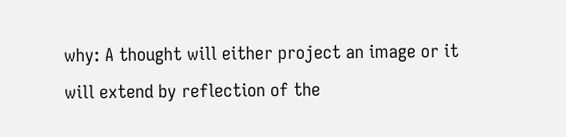why: A thought will either project an image or it will extend by reflection of the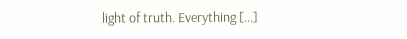light of truth. Everything […]